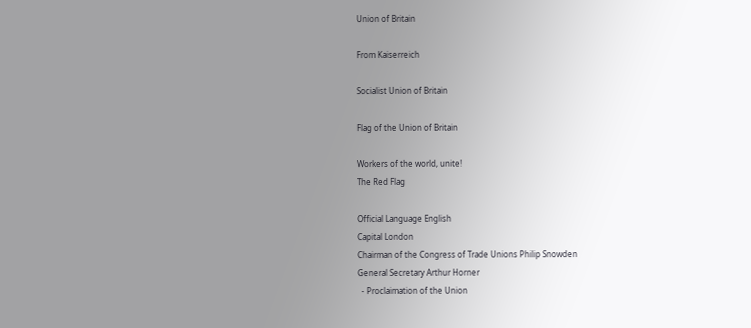Union of Britain

From Kaiserreich

Socialist Union of Britain

Flag of the Union of Britain

Workers of the world, unite!
The Red Flag

Official Language English
Capital London
Chairman of the Congress of Trade Unions Philip Snowden
General Secretary Arthur Horner
  - Proclaimation of the Union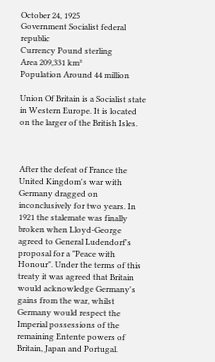October 24, 1925
Government Socialist federal republic
Currency Pound sterling
Area 209,331 km²
Population Around 44 million

Union Of Britain is a Socialist state in Western Europe. It is located on the larger of the British Isles.



After the defeat of France the United Kingdom's war with Germany dragged on inconclusively for two years. In 1921 the stalemate was finally broken when Lloyd-George agreed to General Ludendorf's proposal for a "Peace with Honour". Under the terms of this treaty it was agreed that Britain would acknowledge Germany's gains from the war, whilst Germany would respect the Imperial possessions of the remaining Entente powers of Britain, Japan and Portugal.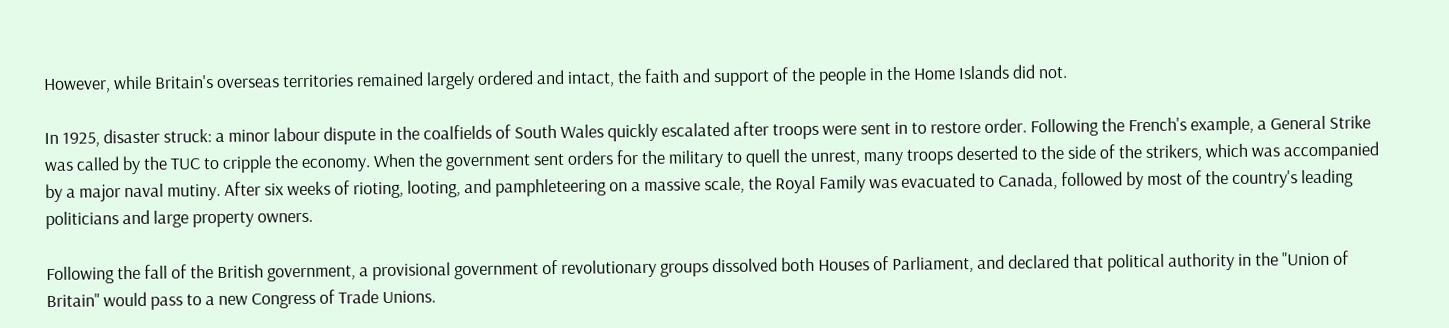However, while Britain's overseas territories remained largely ordered and intact, the faith and support of the people in the Home Islands did not.

In 1925, disaster struck: a minor labour dispute in the coalfields of South Wales quickly escalated after troops were sent in to restore order. Following the French's example, a General Strike was called by the TUC to cripple the economy. When the government sent orders for the military to quell the unrest, many troops deserted to the side of the strikers, which was accompanied by a major naval mutiny. After six weeks of rioting, looting, and pamphleteering on a massive scale, the Royal Family was evacuated to Canada, followed by most of the country's leading politicians and large property owners.

Following the fall of the British government, a provisional government of revolutionary groups dissolved both Houses of Parliament, and declared that political authority in the "Union of Britain" would pass to a new Congress of Trade Unions.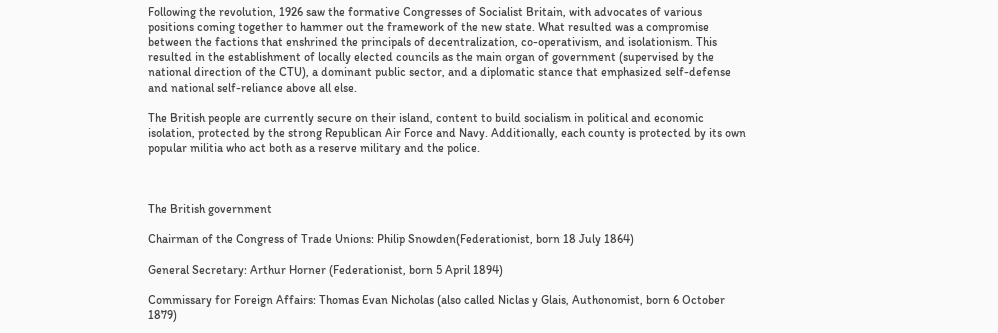Following the revolution, 1926 saw the formative Congresses of Socialist Britain, with advocates of various positions coming together to hammer out the framework of the new state. What resulted was a compromise between the factions that enshrined the principals of decentralization, co-operativism, and isolationism. This resulted in the establishment of locally elected councils as the main organ of government (supervised by the national direction of the CTU), a dominant public sector, and a diplomatic stance that emphasized self-defense and national self-reliance above all else.

The British people are currently secure on their island, content to build socialism in political and economic isolation, protected by the strong Republican Air Force and Navy. Additionally, each county is protected by its own popular militia who act both as a reserve military and the police.



The British government

Chairman of the Congress of Trade Unions: Philip Snowden(Federationist, born 18 July 1864)

General Secretary: Arthur Horner (Federationist, born 5 April 1894)

Commissary for Foreign Affairs: Thomas Evan Nicholas (also called Niclas y Glais, Authonomist, born 6 October 1879)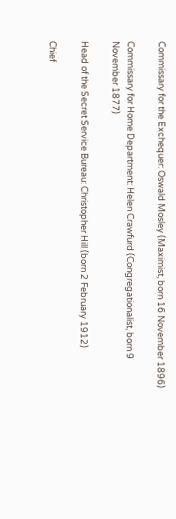Commissary for the Exchequer: Oswald Mosley (Maximist, born 16 November 1896)

Commissary for Home Department: Helen Crawfurd (Congregationalist, born 9 November 1877)

Head of the Secret Service Bureau: Christopher Hill (born 2 February 1912)

Chief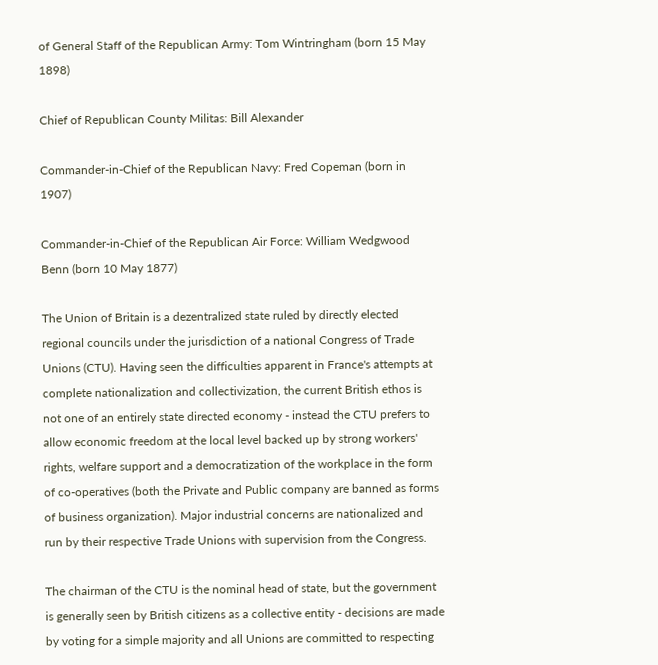of General Staff of the Republican Army: Tom Wintringham (born 15 May 1898)

Chief of Republican County Militas: Bill Alexander

Commander-in-Chief of the Republican Navy: Fred Copeman (born in 1907)

Commander-in-Chief of the Republican Air Force: William Wedgwood Benn (born 10 May 1877)

The Union of Britain is a dezentralized state ruled by directly elected regional councils under the jurisdiction of a national Congress of Trade Unions (CTU). Having seen the difficulties apparent in France's attempts at complete nationalization and collectivization, the current British ethos is not one of an entirely state directed economy - instead the CTU prefers to allow economic freedom at the local level backed up by strong workers' rights, welfare support and a democratization of the workplace in the form of co-operatives (both the Private and Public company are banned as forms of business organization). Major industrial concerns are nationalized and run by their respective Trade Unions with supervision from the Congress.

The chairman of the CTU is the nominal head of state, but the government is generally seen by British citizens as a collective entity - decisions are made by voting for a simple majority and all Unions are committed to respecting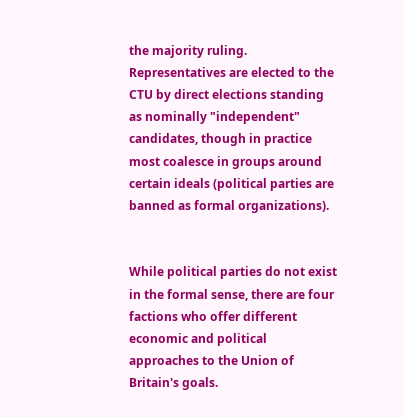the majority ruling. Representatives are elected to the CTU by direct elections standing as nominally "independent" candidates, though in practice most coalesce in groups around certain ideals (political parties are banned as formal organizations).


While political parties do not exist in the formal sense, there are four factions who offer different economic and political approaches to the Union of Britain's goals.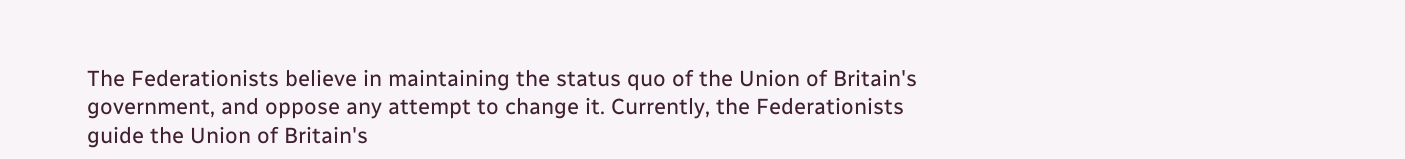The Federationists believe in maintaining the status quo of the Union of Britain's government, and oppose any attempt to change it. Currently, the Federationists guide the Union of Britain's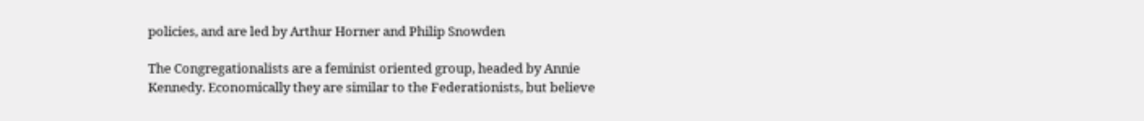policies, and are led by Arthur Horner and Philip Snowden

The Congregationalists are a feminist oriented group, headed by Annie Kennedy. Economically they are similar to the Federationists, but believe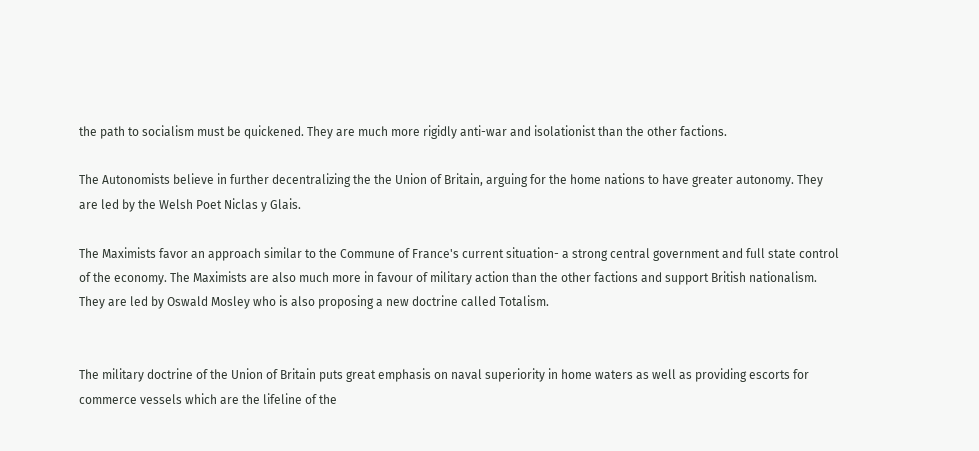the path to socialism must be quickened. They are much more rigidly anti-war and isolationist than the other factions.

The Autonomists believe in further decentralizing the the Union of Britain, arguing for the home nations to have greater autonomy. They are led by the Welsh Poet Niclas y Glais.

The Maximists favor an approach similar to the Commune of France's current situation- a strong central government and full state control of the economy. The Maximists are also much more in favour of military action than the other factions and support British nationalism. They are led by Oswald Mosley who is also proposing a new doctrine called Totalism.


The military doctrine of the Union of Britain puts great emphasis on naval superiority in home waters as well as providing escorts for commerce vessels which are the lifeline of the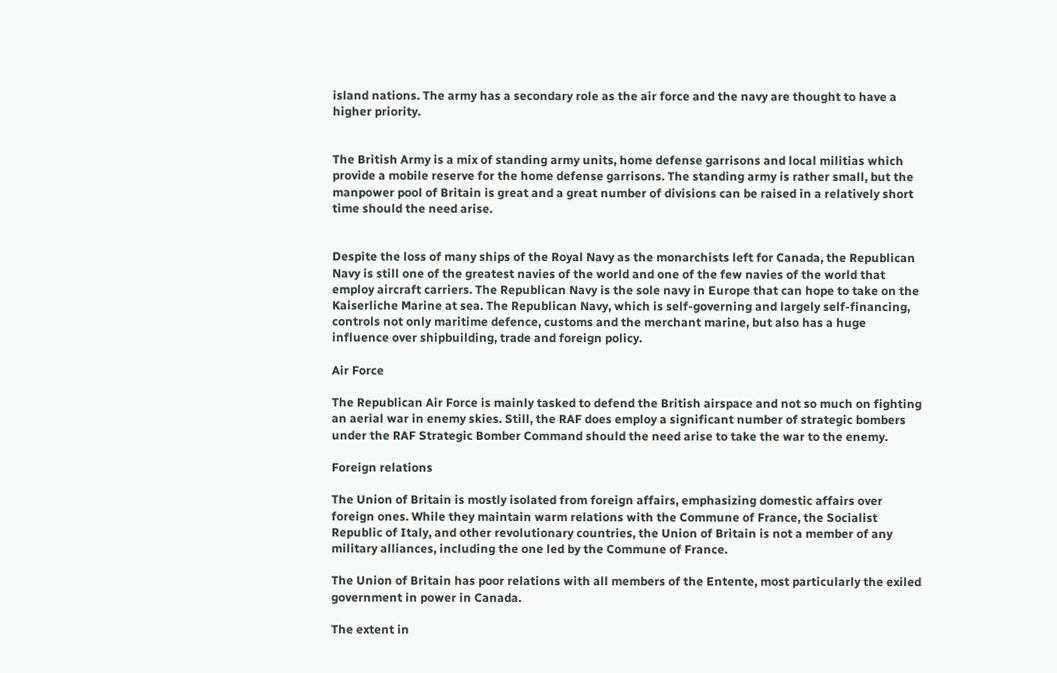island nations. The army has a secondary role as the air force and the navy are thought to have a higher priority.


The British Army is a mix of standing army units, home defense garrisons and local militias which provide a mobile reserve for the home defense garrisons. The standing army is rather small, but the manpower pool of Britain is great and a great number of divisions can be raised in a relatively short time should the need arise.


Despite the loss of many ships of the Royal Navy as the monarchists left for Canada, the Republican Navy is still one of the greatest navies of the world and one of the few navies of the world that employ aircraft carriers. The Republican Navy is the sole navy in Europe that can hope to take on the Kaiserliche Marine at sea. The Republican Navy, which is self-governing and largely self-financing, controls not only maritime defence, customs and the merchant marine, but also has a huge influence over shipbuilding, trade and foreign policy.

Air Force

The Republican Air Force is mainly tasked to defend the British airspace and not so much on fighting an aerial war in enemy skies. Still, the RAF does employ a significant number of strategic bombers under the RAF Strategic Bomber Command should the need arise to take the war to the enemy.

Foreign relations

The Union of Britain is mostly isolated from foreign affairs, emphasizing domestic affairs over foreign ones. While they maintain warm relations with the Commune of France, the Socialist Republic of Italy, and other revolutionary countries, the Union of Britain is not a member of any military alliances, including the one led by the Commune of France.

The Union of Britain has poor relations with all members of the Entente, most particularly the exiled government in power in Canada.

The extent in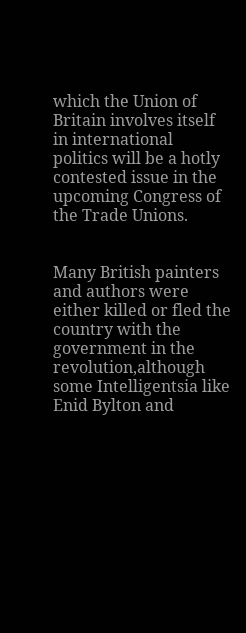which the Union of Britain involves itself in international politics will be a hotly contested issue in the upcoming Congress of the Trade Unions.


Many British painters and authors were either killed or fled the country with the government in the revolution,although some Intelligentsia like Enid Bylton and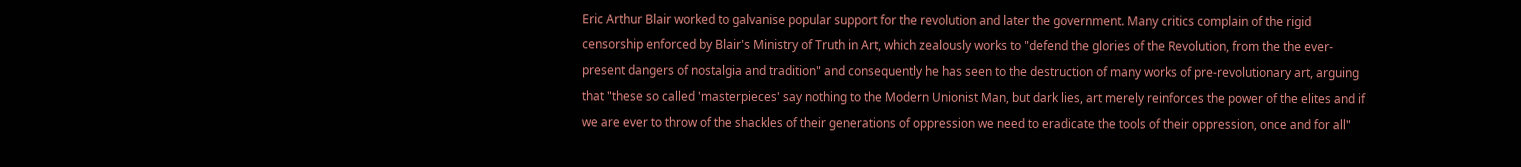Eric Arthur Blair worked to galvanise popular support for the revolution and later the government. Many critics complain of the rigid censorship enforced by Blair's Ministry of Truth in Art, which zealously works to "defend the glories of the Revolution, from the the ever-present dangers of nostalgia and tradition" and consequently he has seen to the destruction of many works of pre-revolutionary art, arguing that "these so called 'masterpieces' say nothing to the Modern Unionist Man, but dark lies, art merely reinforces the power of the elites and if we are ever to throw of the shackles of their generations of oppression we need to eradicate the tools of their oppression, once and for all"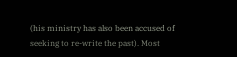(his ministry has also been accused of seeking to re-write the past). Most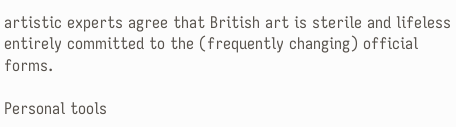artistic experts agree that British art is sterile and lifeless entirely committed to the (frequently changing) official forms.

Personal tools